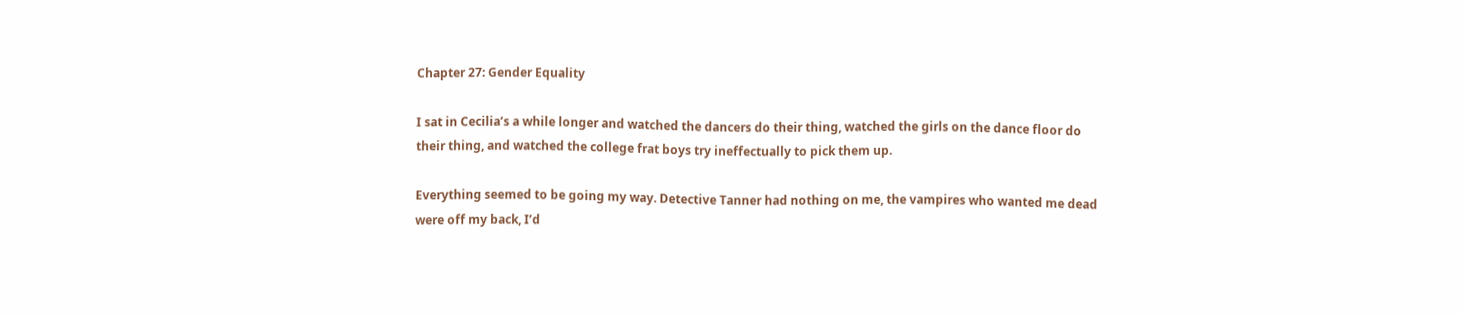Chapter 27: Gender Equality

I sat in Cecilia’s a while longer and watched the dancers do their thing, watched the girls on the dance floor do their thing, and watched the college frat boys try ineffectually to pick them up.

Everything seemed to be going my way. Detective Tanner had nothing on me, the vampires who wanted me dead were off my back, I’d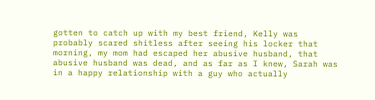gotten to catch up with my best friend, Kelly was probably scared shitless after seeing his locker that morning, my mom had escaped her abusive husband, that abusive husband was dead, and as far as I knew, Sarah was in a happy relationship with a guy who actually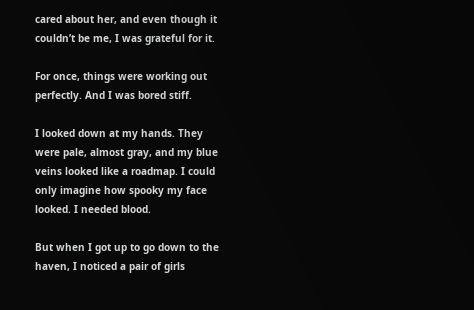cared about her, and even though it couldn’t be me, I was grateful for it.

For once, things were working out perfectly. And I was bored stiff.

I looked down at my hands. They were pale, almost gray, and my blue veins looked like a roadmap. I could only imagine how spooky my face looked. I needed blood.

But when I got up to go down to the haven, I noticed a pair of girls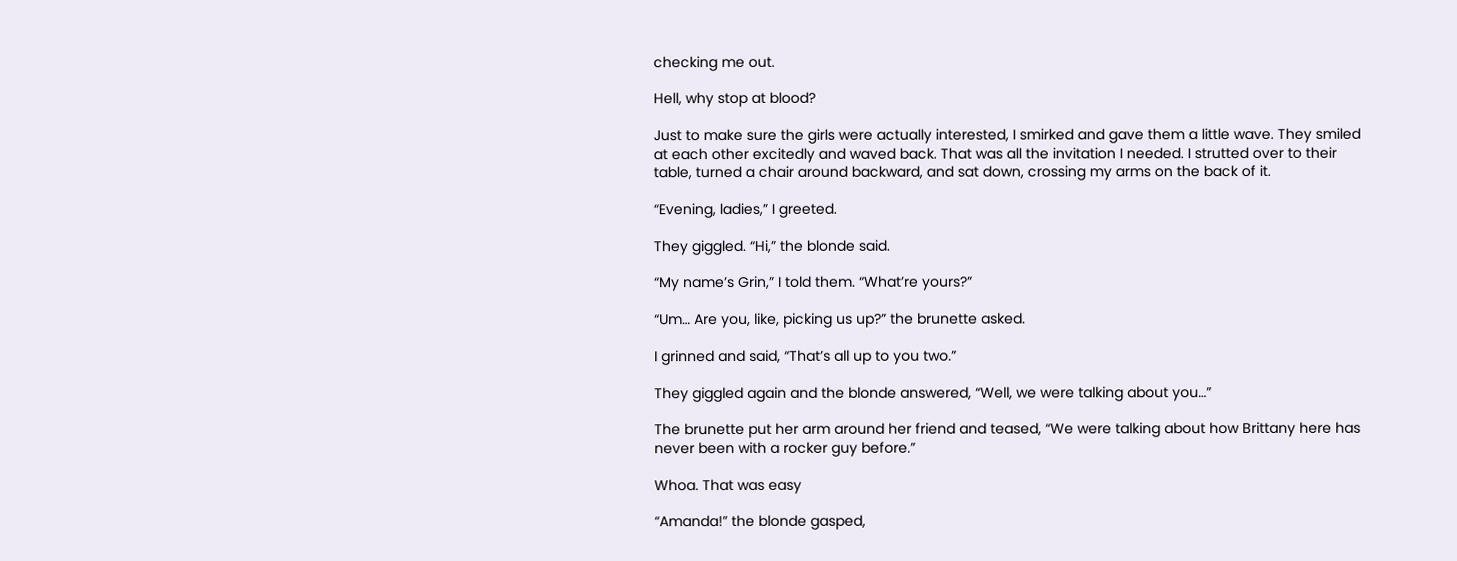checking me out.

Hell, why stop at blood?

Just to make sure the girls were actually interested, I smirked and gave them a little wave. They smiled at each other excitedly and waved back. That was all the invitation I needed. I strutted over to their table, turned a chair around backward, and sat down, crossing my arms on the back of it.

“Evening, ladies,” I greeted.

They giggled. “Hi,” the blonde said.

“My name’s Grin,” I told them. “What’re yours?”

“Um… Are you, like, picking us up?” the brunette asked.

I grinned and said, “That’s all up to you two.”

They giggled again and the blonde answered, “Well, we were talking about you…”

The brunette put her arm around her friend and teased, “We were talking about how Brittany here has never been with a rocker guy before.”

Whoa. That was easy

“Amanda!” the blonde gasped,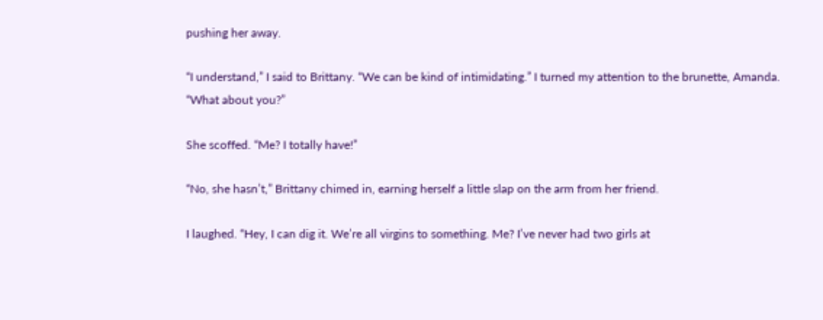pushing her away.

“I understand,” I said to Brittany. “We can be kind of intimidating.” I turned my attention to the brunette, Amanda. “What about you?”

She scoffed. “Me? I totally have!”

“No, she hasn’t,” Brittany chimed in, earning herself a little slap on the arm from her friend.

I laughed. “Hey, I can dig it. We’re all virgins to something. Me? I’ve never had two girls at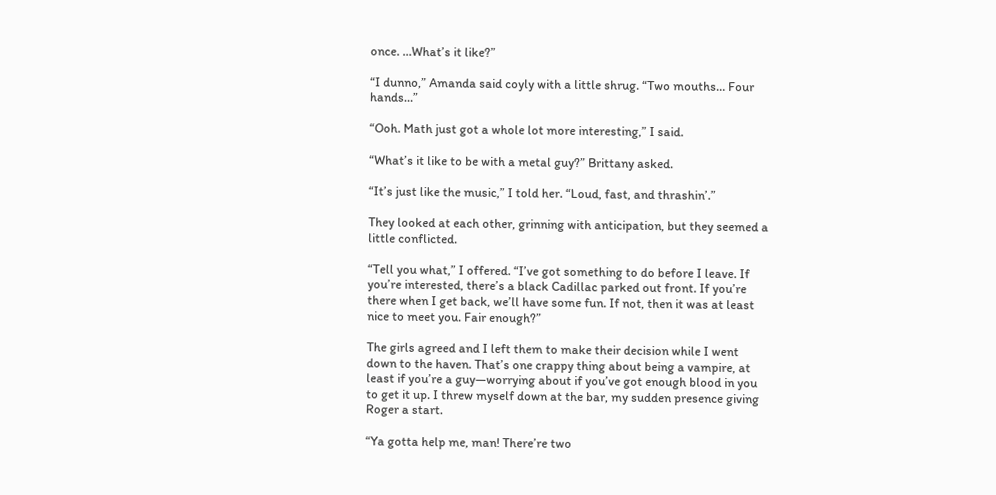once. …What’s it like?”

“I dunno,” Amanda said coyly with a little shrug. “Two mouths… Four hands…”

“Ooh. Math just got a whole lot more interesting,” I said.

“What’s it like to be with a metal guy?” Brittany asked.

“It’s just like the music,” I told her. “Loud, fast, and thrashin’.”

They looked at each other, grinning with anticipation, but they seemed a little conflicted.

“Tell you what,” I offered. “I’ve got something to do before I leave. If you’re interested, there’s a black Cadillac parked out front. If you’re there when I get back, we’ll have some fun. If not, then it was at least nice to meet you. Fair enough?”

The girls agreed and I left them to make their decision while I went down to the haven. That’s one crappy thing about being a vampire, at least if you’re a guy—worrying about if you’ve got enough blood in you to get it up. I threw myself down at the bar, my sudden presence giving Roger a start.

“Ya gotta help me, man! There’re two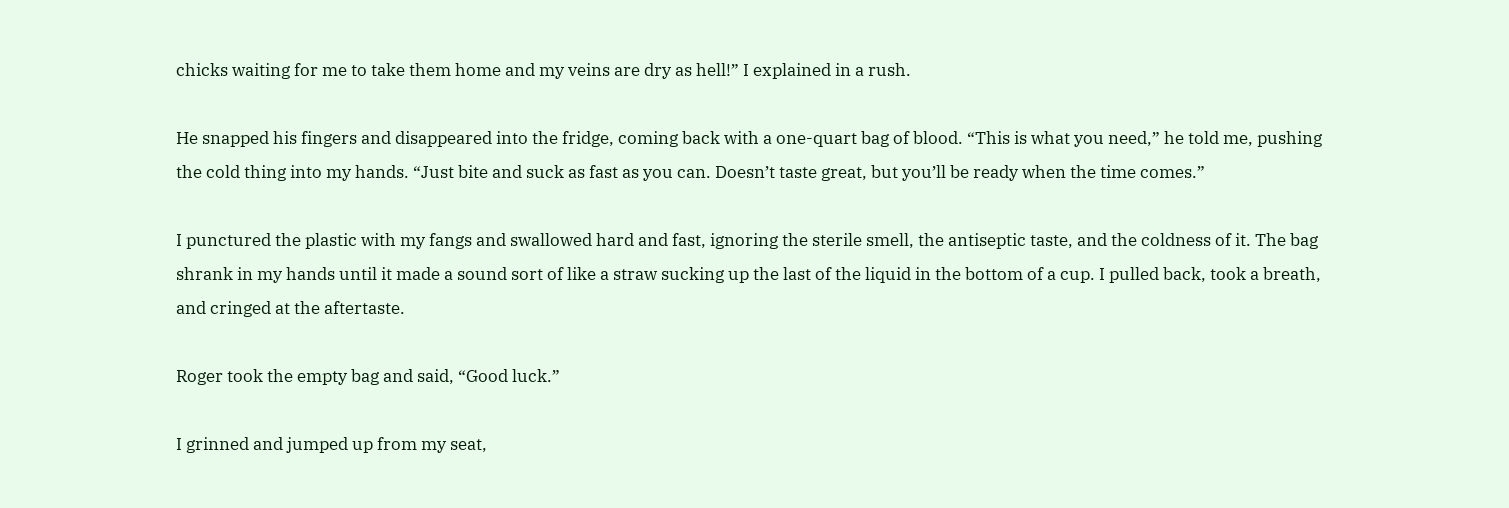chicks waiting for me to take them home and my veins are dry as hell!” I explained in a rush.

He snapped his fingers and disappeared into the fridge, coming back with a one-quart bag of blood. “This is what you need,” he told me, pushing the cold thing into my hands. “Just bite and suck as fast as you can. Doesn’t taste great, but you’ll be ready when the time comes.”

I punctured the plastic with my fangs and swallowed hard and fast, ignoring the sterile smell, the antiseptic taste, and the coldness of it. The bag shrank in my hands until it made a sound sort of like a straw sucking up the last of the liquid in the bottom of a cup. I pulled back, took a breath, and cringed at the aftertaste.

Roger took the empty bag and said, “Good luck.”

I grinned and jumped up from my seat,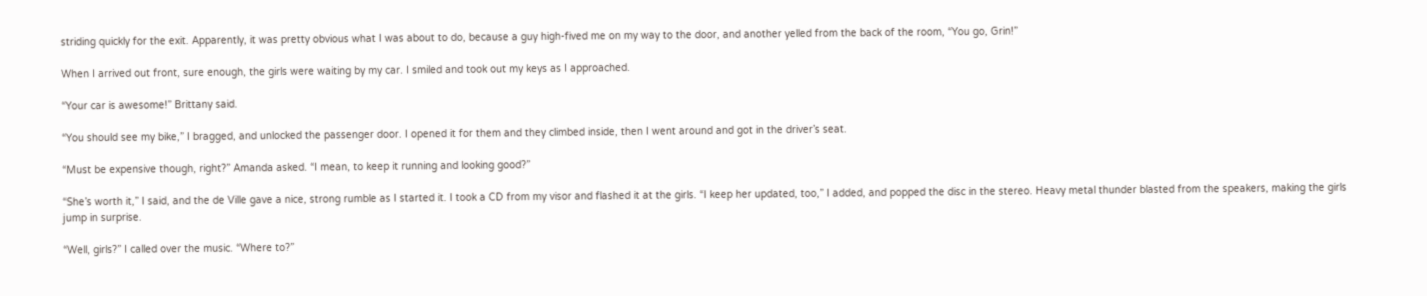striding quickly for the exit. Apparently, it was pretty obvious what I was about to do, because a guy high-fived me on my way to the door, and another yelled from the back of the room, “You go, Grin!”

When I arrived out front, sure enough, the girls were waiting by my car. I smiled and took out my keys as I approached.

“Your car is awesome!” Brittany said.

“You should see my bike,” I bragged, and unlocked the passenger door. I opened it for them and they climbed inside, then I went around and got in the driver’s seat.

“Must be expensive though, right?” Amanda asked. “I mean, to keep it running and looking good?”

“She’s worth it,” I said, and the de Ville gave a nice, strong rumble as I started it. I took a CD from my visor and flashed it at the girls. “I keep her updated, too,” I added, and popped the disc in the stereo. Heavy metal thunder blasted from the speakers, making the girls jump in surprise.

“Well, girls?” I called over the music. “Where to?”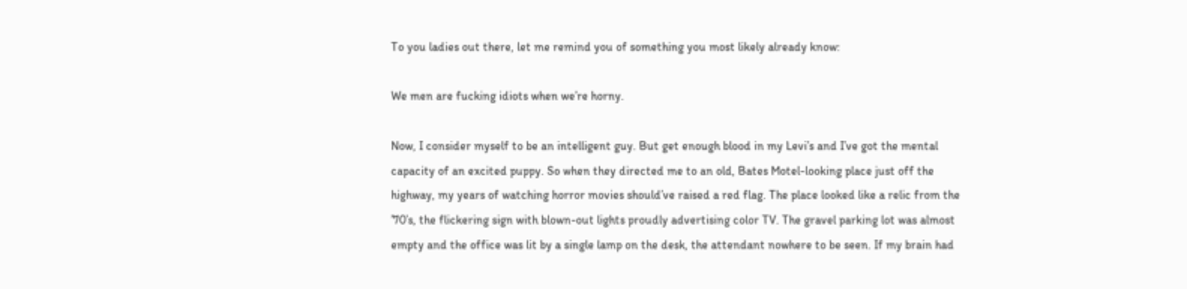To you ladies out there, let me remind you of something you most likely already know:

We men are fucking idiots when we’re horny.

Now, I consider myself to be an intelligent guy. But get enough blood in my Levi’s and I’ve got the mental capacity of an excited puppy. So when they directed me to an old, Bates Motel-looking place just off the highway, my years of watching horror movies should’ve raised a red flag. The place looked like a relic from the ’70’s, the flickering sign with blown-out lights proudly advertising color TV. The gravel parking lot was almost empty and the office was lit by a single lamp on the desk, the attendant nowhere to be seen. If my brain had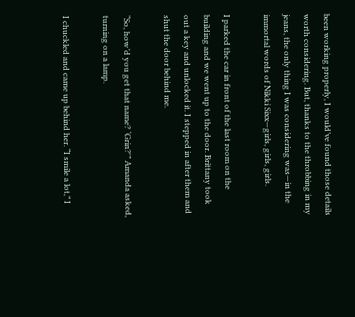been working properly, I would’ve found those details worth considering. But, thanks to the throbbing in my jeans, the only thing I was considering was—in the immortal words of Nikki Sixx—girls, girls, girls.

I parked the car in front of the last room on the building and we went up to the door. Brittany took out a key and unlocked it. I stepped in after them and shut the door behind me.

“So, how’d you get that name? ‘Grin?'” Amanda asked, turning on a lamp.

I chuckled and came up behind her. “I smile a lot,” I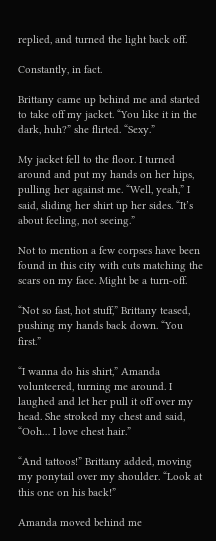replied, and turned the light back off.

Constantly, in fact.

Brittany came up behind me and started to take off my jacket. “You like it in the dark, huh?” she flirted. “Sexy.”

My jacket fell to the floor. I turned around and put my hands on her hips, pulling her against me. “Well, yeah,” I said, sliding her shirt up her sides. “It’s about feeling, not seeing.”

Not to mention a few corpses have been found in this city with cuts matching the scars on my face. Might be a turn-off.

“Not so fast, hot stuff,” Brittany teased, pushing my hands back down. “You first.”

“I wanna do his shirt,” Amanda volunteered, turning me around. I laughed and let her pull it off over my head. She stroked my chest and said, “Ooh… I love chest hair.”

“And tattoos!” Brittany added, moving my ponytail over my shoulder. “Look at this one on his back!”

Amanda moved behind me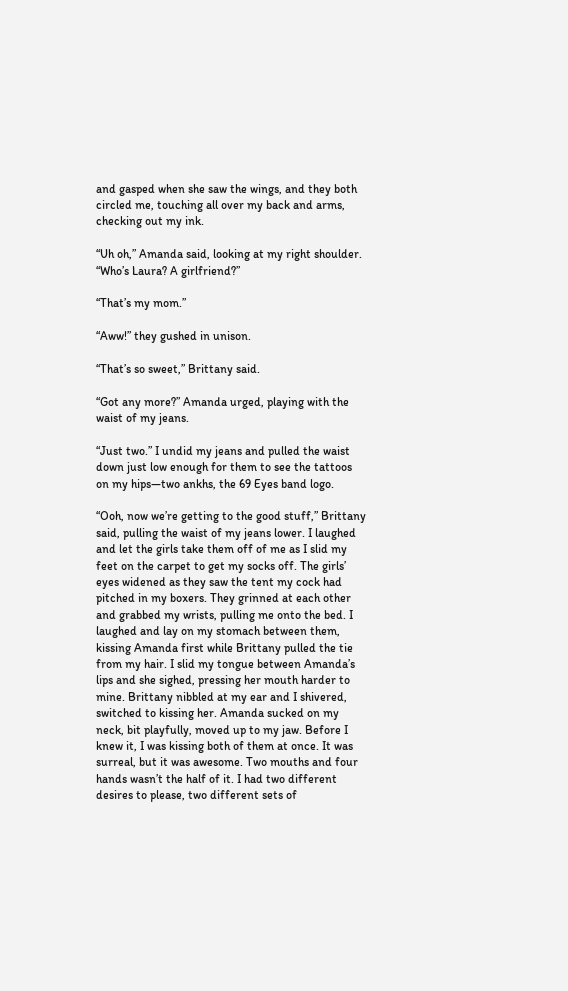and gasped when she saw the wings, and they both circled me, touching all over my back and arms, checking out my ink.

“Uh oh,” Amanda said, looking at my right shoulder. “Who’s Laura? A girlfriend?”

“That’s my mom.”

“Aww!” they gushed in unison.

“That’s so sweet,” Brittany said.

“Got any more?” Amanda urged, playing with the waist of my jeans.

“Just two.” I undid my jeans and pulled the waist down just low enough for them to see the tattoos on my hips—two ankhs, the 69 Eyes band logo.

“Ooh, now we’re getting to the good stuff,” Brittany said, pulling the waist of my jeans lower. I laughed and let the girls take them off of me as I slid my feet on the carpet to get my socks off. The girls’ eyes widened as they saw the tent my cock had pitched in my boxers. They grinned at each other and grabbed my wrists, pulling me onto the bed. I laughed and lay on my stomach between them, kissing Amanda first while Brittany pulled the tie from my hair. I slid my tongue between Amanda’s lips and she sighed, pressing her mouth harder to mine. Brittany nibbled at my ear and I shivered, switched to kissing her. Amanda sucked on my neck, bit playfully, moved up to my jaw. Before I knew it, I was kissing both of them at once. It was surreal, but it was awesome. Two mouths and four hands wasn’t the half of it. I had two different desires to please, two different sets of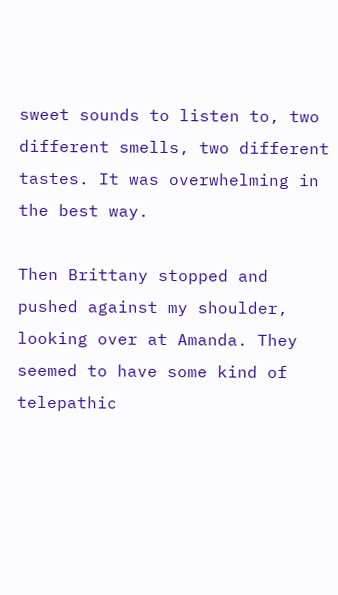sweet sounds to listen to, two different smells, two different tastes. It was overwhelming in the best way.

Then Brittany stopped and pushed against my shoulder, looking over at Amanda. They seemed to have some kind of telepathic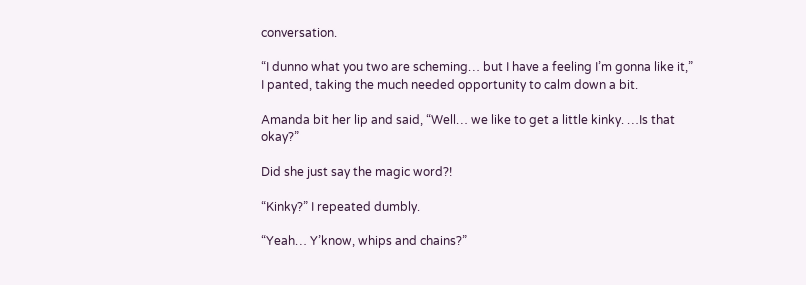conversation.

“I dunno what you two are scheming… but I have a feeling I’m gonna like it,” I panted, taking the much needed opportunity to calm down a bit.

Amanda bit her lip and said, “Well… we like to get a little kinky. …Is that okay?”

Did she just say the magic word?!

“Kinky?” I repeated dumbly.

“Yeah… Y’know, whips and chains?”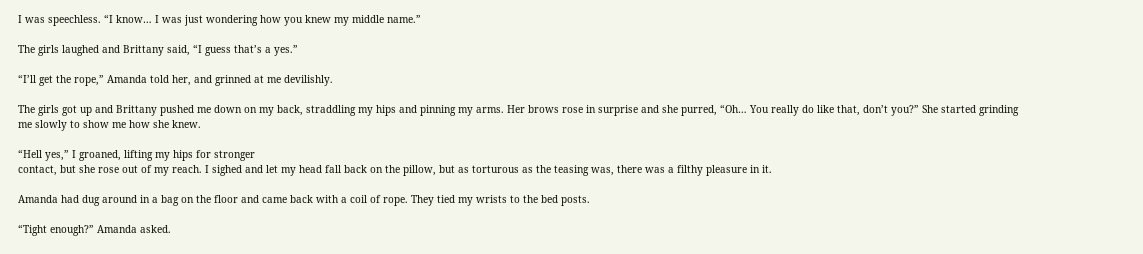I was speechless. “I know… I was just wondering how you knew my middle name.”

The girls laughed and Brittany said, “I guess that’s a yes.”

“I’ll get the rope,” Amanda told her, and grinned at me devilishly.

The girls got up and Brittany pushed me down on my back, straddling my hips and pinning my arms. Her brows rose in surprise and she purred, “Oh… You really do like that, don’t you?” She started grinding me slowly to show me how she knew.

“Hell yes,” I groaned, lifting my hips for stronger
contact, but she rose out of my reach. I sighed and let my head fall back on the pillow, but as torturous as the teasing was, there was a filthy pleasure in it.

Amanda had dug around in a bag on the floor and came back with a coil of rope. They tied my wrists to the bed posts.

“Tight enough?” Amanda asked.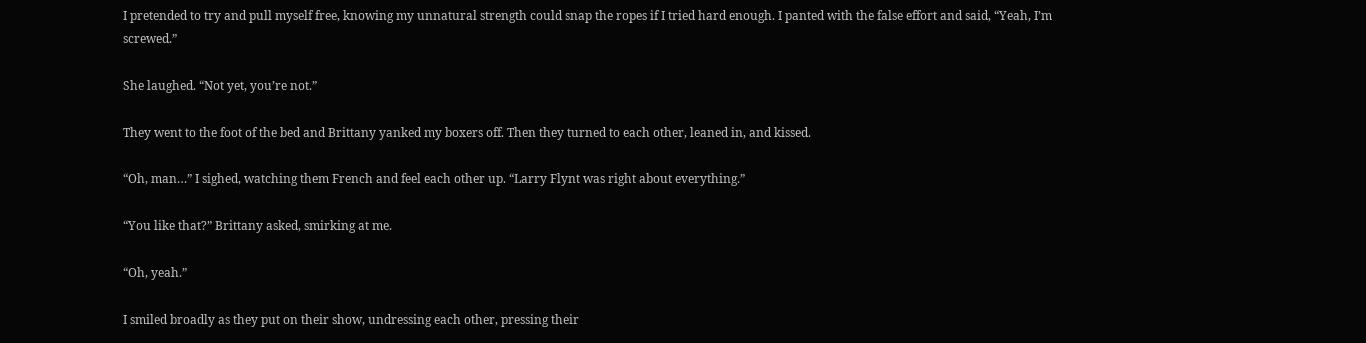I pretended to try and pull myself free, knowing my unnatural strength could snap the ropes if I tried hard enough. I panted with the false effort and said, “Yeah, I’m screwed.”

She laughed. “Not yet, you’re not.”

They went to the foot of the bed and Brittany yanked my boxers off. Then they turned to each other, leaned in, and kissed.

“Oh, man…” I sighed, watching them French and feel each other up. “Larry Flynt was right about everything.”

“You like that?” Brittany asked, smirking at me.

“Oh, yeah.”

I smiled broadly as they put on their show, undressing each other, pressing their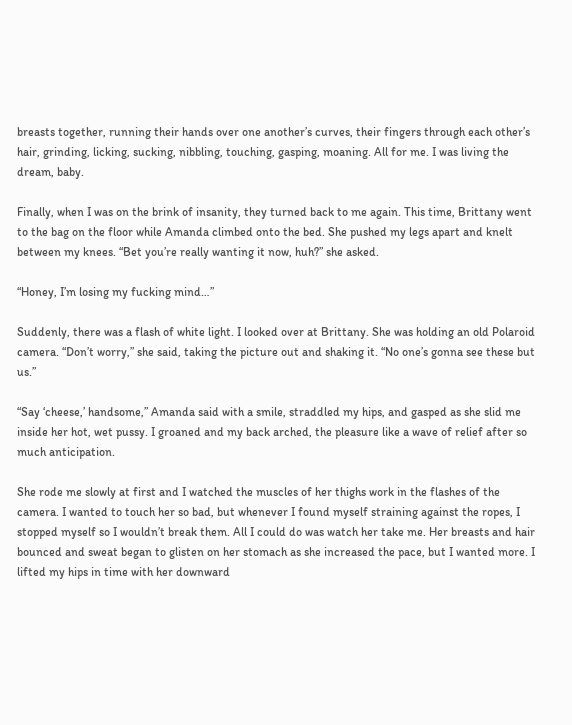breasts together, running their hands over one another’s curves, their fingers through each other’s hair, grinding, licking, sucking, nibbling, touching, gasping, moaning. All for me. I was living the dream, baby.

Finally, when I was on the brink of insanity, they turned back to me again. This time, Brittany went to the bag on the floor while Amanda climbed onto the bed. She pushed my legs apart and knelt between my knees. “Bet you’re really wanting it now, huh?” she asked.

“Honey, I’m losing my fucking mind…”

Suddenly, there was a flash of white light. I looked over at Brittany. She was holding an old Polaroid camera. “Don’t worry,” she said, taking the picture out and shaking it. “No one’s gonna see these but us.”

“Say ‘cheese,’ handsome,” Amanda said with a smile, straddled my hips, and gasped as she slid me inside her hot, wet pussy. I groaned and my back arched, the pleasure like a wave of relief after so much anticipation.

She rode me slowly at first and I watched the muscles of her thighs work in the flashes of the camera. I wanted to touch her so bad, but whenever I found myself straining against the ropes, I stopped myself so I wouldn’t break them. All I could do was watch her take me. Her breasts and hair bounced and sweat began to glisten on her stomach as she increased the pace, but I wanted more. I lifted my hips in time with her downward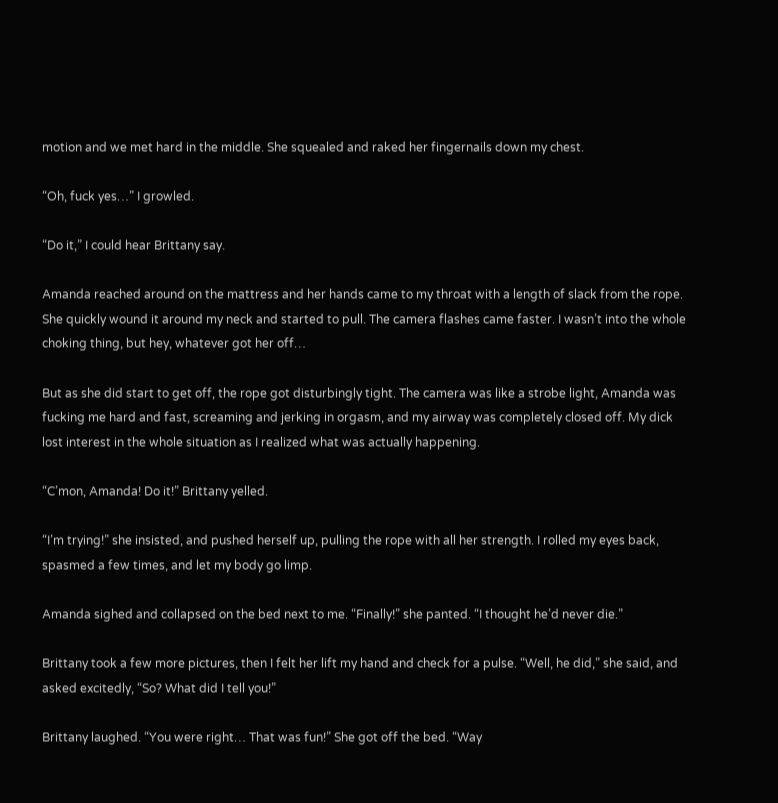motion and we met hard in the middle. She squealed and raked her fingernails down my chest.

“Oh, fuck yes…” I growled.

“Do it,” I could hear Brittany say.

Amanda reached around on the mattress and her hands came to my throat with a length of slack from the rope. She quickly wound it around my neck and started to pull. The camera flashes came faster. I wasn’t into the whole choking thing, but hey, whatever got her off…

But as she did start to get off, the rope got disturbingly tight. The camera was like a strobe light, Amanda was fucking me hard and fast, screaming and jerking in orgasm, and my airway was completely closed off. My dick lost interest in the whole situation as I realized what was actually happening.

“C’mon, Amanda! Do it!” Brittany yelled.

“I’m trying!” she insisted, and pushed herself up, pulling the rope with all her strength. I rolled my eyes back, spasmed a few times, and let my body go limp.

Amanda sighed and collapsed on the bed next to me. “Finally!” she panted. “I thought he’d never die.”

Brittany took a few more pictures, then I felt her lift my hand and check for a pulse. “Well, he did,” she said, and asked excitedly, “So? What did I tell you!”

Brittany laughed. “You were right… That was fun!” She got off the bed. “Way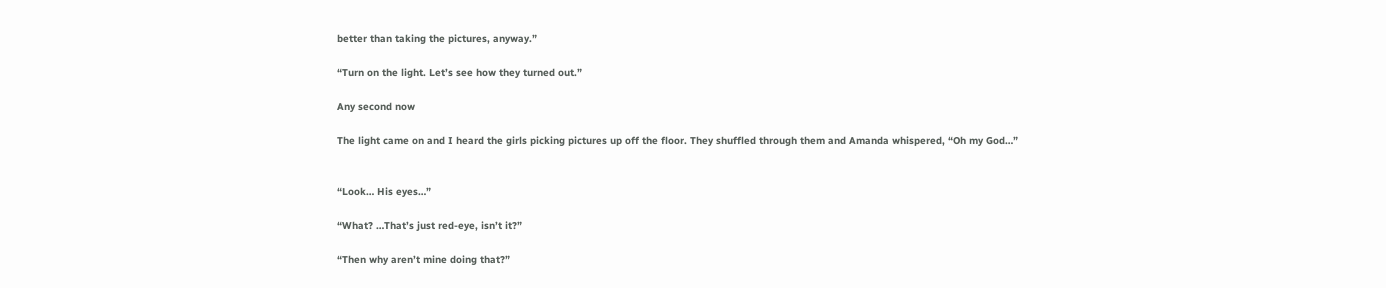better than taking the pictures, anyway.”

“Turn on the light. Let’s see how they turned out.”

Any second now

The light came on and I heard the girls picking pictures up off the floor. They shuffled through them and Amanda whispered, “Oh my God…”


“Look… His eyes…”

“What? …That’s just red-eye, isn’t it?”

“Then why aren’t mine doing that?”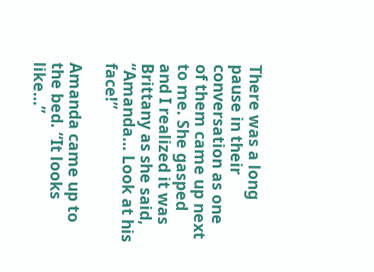There was a long pause in their conversation as one of them came up next to me. She gasped and I realized it was Brittany as she said, “Amanda… Look at his face!”

Amanda came up to the bed. “It looks like…”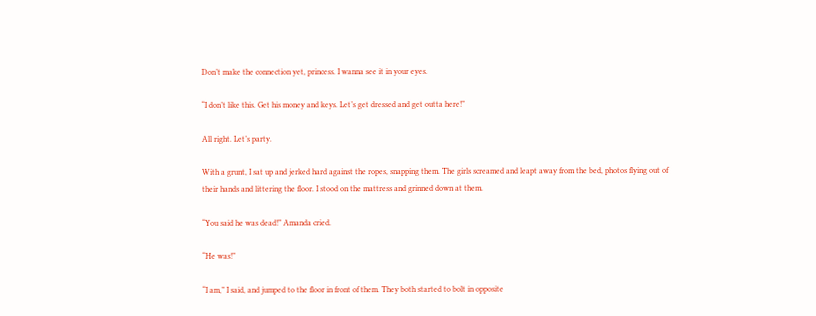Don’t make the connection yet, princess. I wanna see it in your eyes.

“I don’t like this. Get his money and keys. Let’s get dressed and get outta here!”

All right. Let’s party.

With a grunt, I sat up and jerked hard against the ropes, snapping them. The girls screamed and leapt away from the bed, photos flying out of their hands and littering the floor. I stood on the mattress and grinned down at them.

“You said he was dead!” Amanda cried.

“He was!”

“I am,” I said, and jumped to the floor in front of them. They both started to bolt in opposite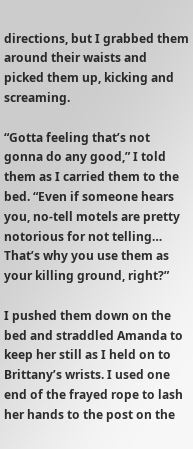directions, but I grabbed them around their waists and picked them up, kicking and screaming.

“Gotta feeling that’s not gonna do any good,” I told them as I carried them to the bed. “Even if someone hears you, no-tell motels are pretty notorious for not telling… That’s why you use them as your killing ground, right?”

I pushed them down on the bed and straddled Amanda to keep her still as I held on to Brittany’s wrists. I used one end of the frayed rope to lash her hands to the post on the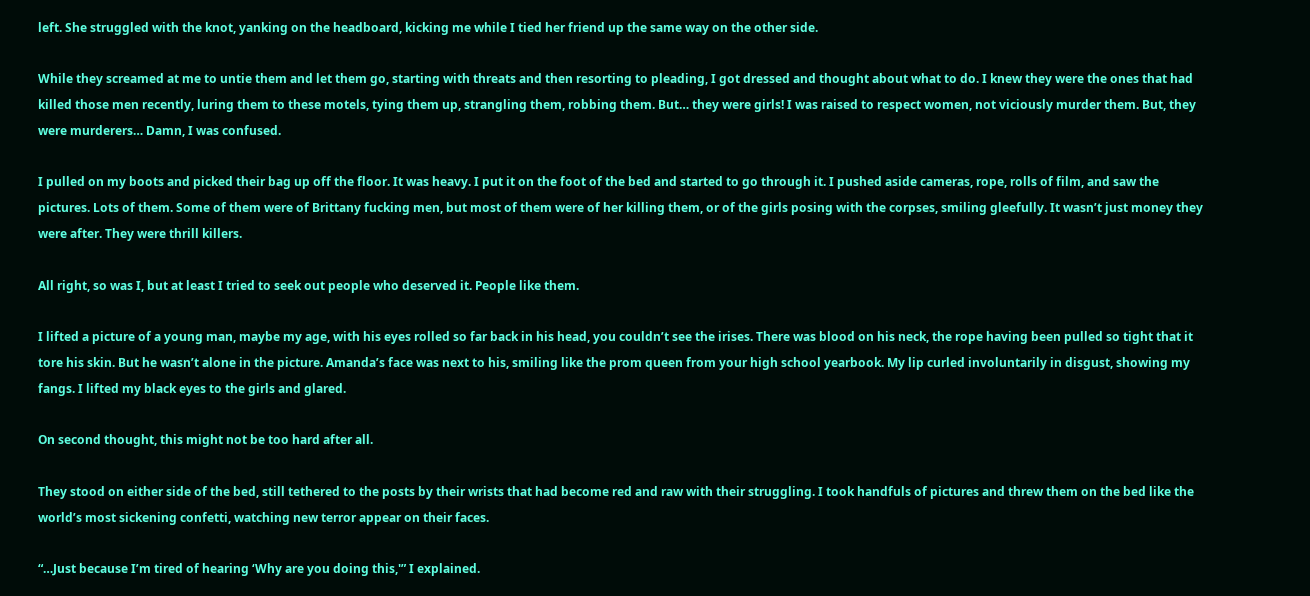left. She struggled with the knot, yanking on the headboard, kicking me while I tied her friend up the same way on the other side.

While they screamed at me to untie them and let them go, starting with threats and then resorting to pleading, I got dressed and thought about what to do. I knew they were the ones that had killed those men recently, luring them to these motels, tying them up, strangling them, robbing them. But… they were girls! I was raised to respect women, not viciously murder them. But, they were murderers… Damn, I was confused.

I pulled on my boots and picked their bag up off the floor. It was heavy. I put it on the foot of the bed and started to go through it. I pushed aside cameras, rope, rolls of film, and saw the pictures. Lots of them. Some of them were of Brittany fucking men, but most of them were of her killing them, or of the girls posing with the corpses, smiling gleefully. It wasn’t just money they were after. They were thrill killers.

All right, so was I, but at least I tried to seek out people who deserved it. People like them.

I lifted a picture of a young man, maybe my age, with his eyes rolled so far back in his head, you couldn’t see the irises. There was blood on his neck, the rope having been pulled so tight that it tore his skin. But he wasn’t alone in the picture. Amanda’s face was next to his, smiling like the prom queen from your high school yearbook. My lip curled involuntarily in disgust, showing my fangs. I lifted my black eyes to the girls and glared.

On second thought, this might not be too hard after all.

They stood on either side of the bed, still tethered to the posts by their wrists that had become red and raw with their struggling. I took handfuls of pictures and threw them on the bed like the world’s most sickening confetti, watching new terror appear on their faces.

“…Just because I’m tired of hearing ‘Why are you doing this,'” I explained.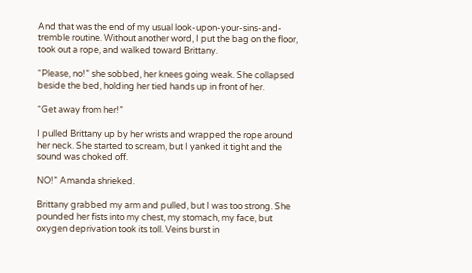And that was the end of my usual look-upon-your-sins-and-tremble routine. Without another word, I put the bag on the floor, took out a rope, and walked toward Brittany.

“Please, no!” she sobbed, her knees going weak. She collapsed beside the bed, holding her tied hands up in front of her.

“Get away from her!”

I pulled Brittany up by her wrists and wrapped the rope around her neck. She started to scream, but I yanked it tight and the sound was choked off.

NO!” Amanda shrieked.

Brittany grabbed my arm and pulled, but I was too strong. She pounded her fists into my chest, my stomach, my face, but oxygen deprivation took its toll. Veins burst in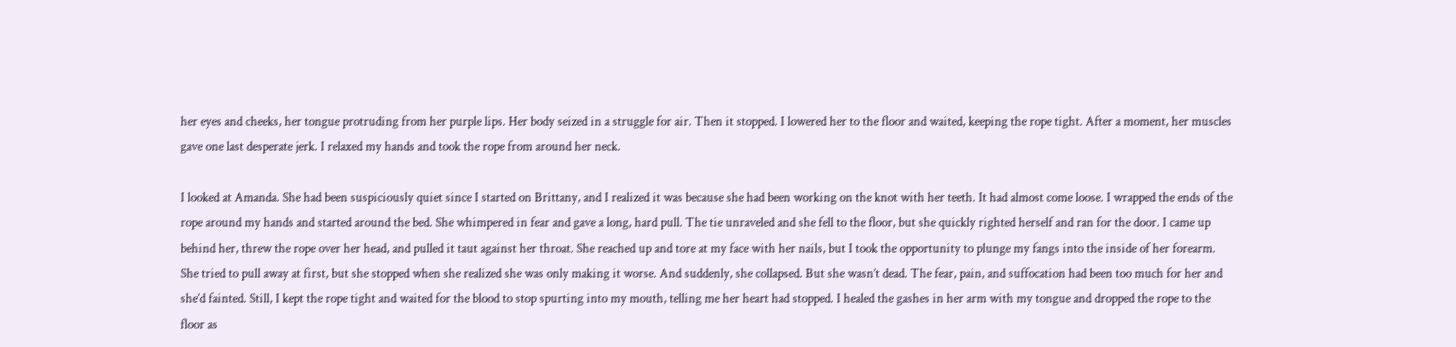her eyes and cheeks, her tongue protruding from her purple lips. Her body seized in a struggle for air. Then it stopped. I lowered her to the floor and waited, keeping the rope tight. After a moment, her muscles gave one last desperate jerk. I relaxed my hands and took the rope from around her neck.

I looked at Amanda. She had been suspiciously quiet since I started on Brittany, and I realized it was because she had been working on the knot with her teeth. It had almost come loose. I wrapped the ends of the rope around my hands and started around the bed. She whimpered in fear and gave a long, hard pull. The tie unraveled and she fell to the floor, but she quickly righted herself and ran for the door. I came up behind her, threw the rope over her head, and pulled it taut against her throat. She reached up and tore at my face with her nails, but I took the opportunity to plunge my fangs into the inside of her forearm. She tried to pull away at first, but she stopped when she realized she was only making it worse. And suddenly, she collapsed. But she wasn’t dead. The fear, pain, and suffocation had been too much for her and she’d fainted. Still, I kept the rope tight and waited for the blood to stop spurting into my mouth, telling me her heart had stopped. I healed the gashes in her arm with my tongue and dropped the rope to the floor as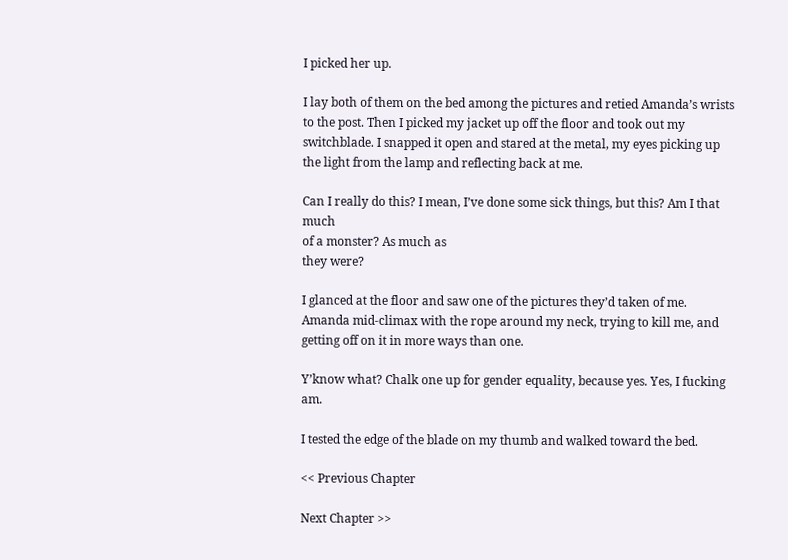I picked her up.

I lay both of them on the bed among the pictures and retied Amanda’s wrists to the post. Then I picked my jacket up off the floor and took out my switchblade. I snapped it open and stared at the metal, my eyes picking up the light from the lamp and reflecting back at me.

Can I really do this? I mean, I’ve done some sick things, but this? Am I that much
of a monster? As much as
they were?

I glanced at the floor and saw one of the pictures they’d taken of me. Amanda mid-climax with the rope around my neck, trying to kill me, and getting off on it in more ways than one.

Y’know what? Chalk one up for gender equality, because yes. Yes, I fucking am.

I tested the edge of the blade on my thumb and walked toward the bed.

<< Previous Chapter

Next Chapter >>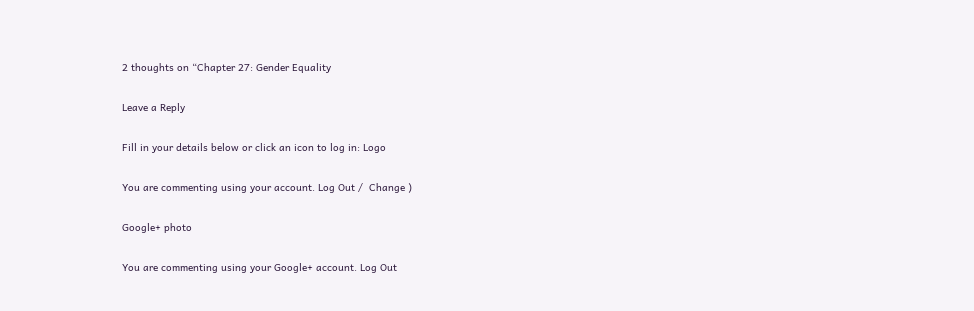2 thoughts on “Chapter 27: Gender Equality

Leave a Reply

Fill in your details below or click an icon to log in: Logo

You are commenting using your account. Log Out /  Change )

Google+ photo

You are commenting using your Google+ account. Log Out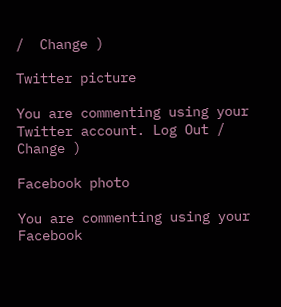/  Change )

Twitter picture

You are commenting using your Twitter account. Log Out /  Change )

Facebook photo

You are commenting using your Facebook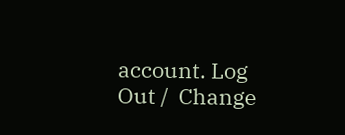account. Log Out /  Change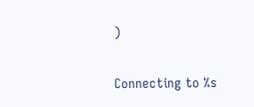)


Connecting to %s